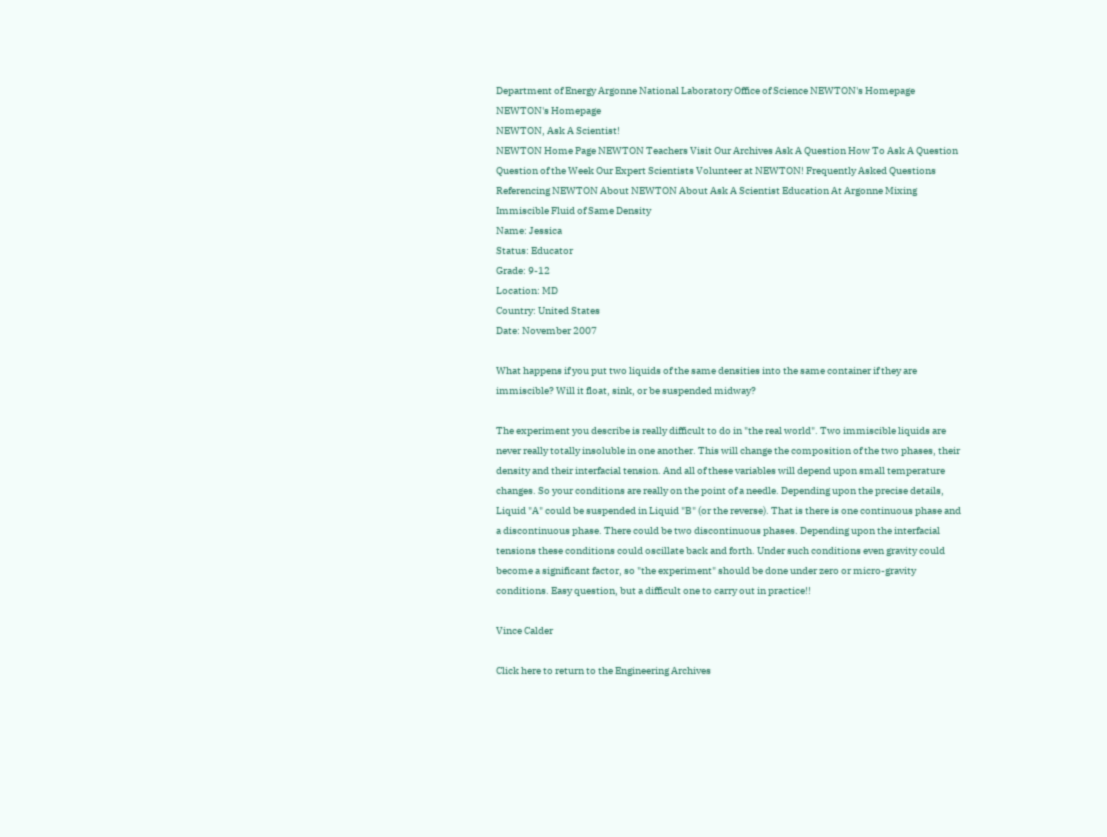Department of Energy Argonne National Laboratory Office of Science NEWTON's Homepage NEWTON's Homepage
NEWTON, Ask A Scientist!
NEWTON Home Page NEWTON Teachers Visit Our Archives Ask A Question How To Ask A Question Question of the Week Our Expert Scientists Volunteer at NEWTON! Frequently Asked Questions Referencing NEWTON About NEWTON About Ask A Scientist Education At Argonne Mixing Immiscible Fluid of Same Density
Name: Jessica
Status: Educator
Grade: 9-12
Location: MD
Country: United States
Date: November 2007

What happens if you put two liquids of the same densities into the same container if they are immiscible? Will it float, sink, or be suspended midway?

The experiment you describe is really difficult to do in "the real world". Two immiscible liquids are never really totally insoluble in one another. This will change the composition of the two phases, their density and their interfacial tension. And all of these variables will depend upon small temperature changes. So your conditions are really on the point of a needle. Depending upon the precise details, Liquid "A" could be suspended in Liquid "B" (or the reverse). That is there is one continuous phase and a discontinuous phase. There could be two discontinuous phases. Depending upon the interfacial tensions these conditions could oscillate back and forth. Under such conditions even gravity could become a significant factor, so "the experiment" should be done under zero or micro-gravity conditions. Easy question, but a difficult one to carry out in practice!!

Vince Calder

Click here to return to the Engineering Archives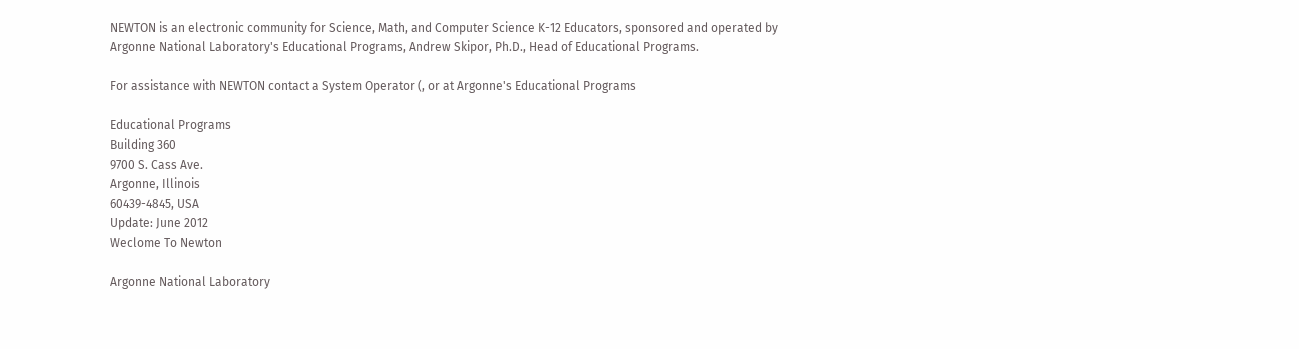NEWTON is an electronic community for Science, Math, and Computer Science K-12 Educators, sponsored and operated by Argonne National Laboratory's Educational Programs, Andrew Skipor, Ph.D., Head of Educational Programs.

For assistance with NEWTON contact a System Operator (, or at Argonne's Educational Programs

Educational Programs
Building 360
9700 S. Cass Ave.
Argonne, Illinois
60439-4845, USA
Update: June 2012
Weclome To Newton

Argonne National Laboratory